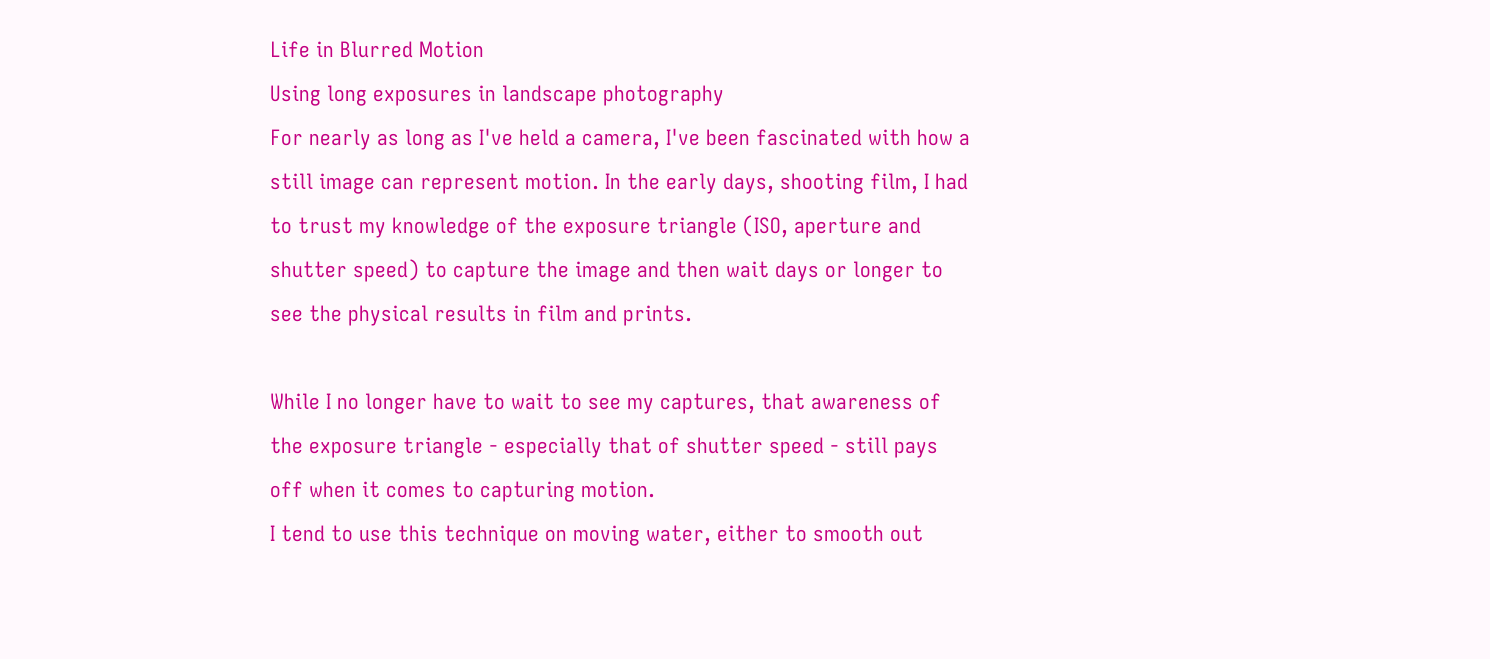Life in Blurred Motion
Using long exposures in landscape photography
For nearly as long as I've held a camera, I've been fascinated with how a still image can represent motion. In the early days, shooting film, I had to trust my knowledge of the exposure triangle (ISO, aperture and shutter speed) to capture the image and then wait days or longer to see the physical results in film and prints.

While I no longer have to wait to see my captures, that awareness of the exposure triangle - especially that of shutter speed - still pays off when it comes to capturing motion.
I tend to use this technique on moving water, either to smooth out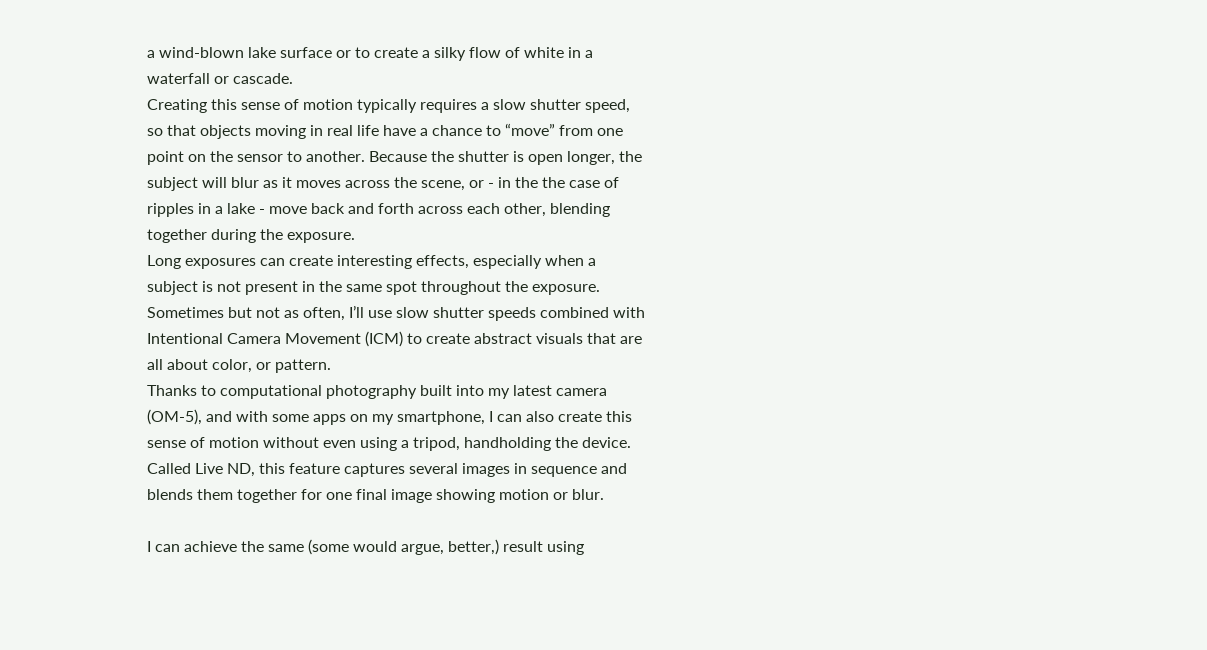a wind-blown lake surface or to create a silky flow of white in a waterfall or cascade.
Creating this sense of motion typically requires a slow shutter speed, so that objects moving in real life have a chance to “move” from one point on the sensor to another. Because the shutter is open longer, the subject will blur as it moves across the scene, or - in the the case of ripples in a lake - move back and forth across each other, blending together during the exposure.
Long exposures can create interesting effects, especially when a subject is not present in the same spot throughout the exposure.
Sometimes but not as often, I’ll use slow shutter speeds combined with Intentional Camera Movement (ICM) to create abstract visuals that are all about color, or pattern.
Thanks to computational photography built into my latest camera (OM-5), and with some apps on my smartphone, I can also create this sense of motion without even using a tripod, handholding the device. Called Live ND, this feature captures several images in sequence and blends them together for one final image showing motion or blur.

I can achieve the same (some would argue, better,) result using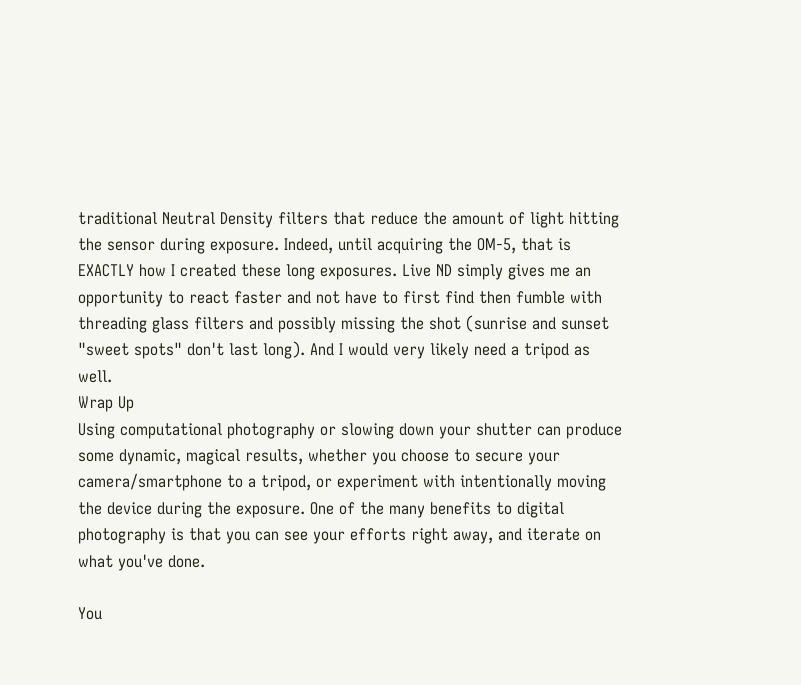traditional Neutral Density filters that reduce the amount of light hitting the sensor during exposure. Indeed, until acquiring the OM-5, that is EXACTLY how I created these long exposures. Live ND simply gives me an opportunity to react faster and not have to first find then fumble with threading glass filters and possibly missing the shot (sunrise and sunset "sweet spots" don't last long). And I would very likely need a tripod as well.
Wrap Up
Using computational photography or slowing down your shutter can produce some dynamic, magical results, whether you choose to secure your camera/smartphone to a tripod, or experiment with intentionally moving the device during the exposure. One of the many benefits to digital photography is that you can see your efforts right away, and iterate on what you've done.

You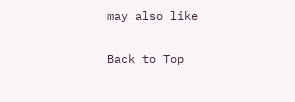may also like

Back to Top